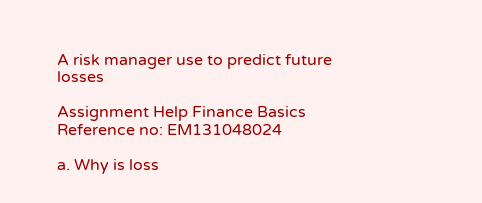A risk manager use to predict future losses

Assignment Help Finance Basics
Reference no: EM131048024

a. Why is loss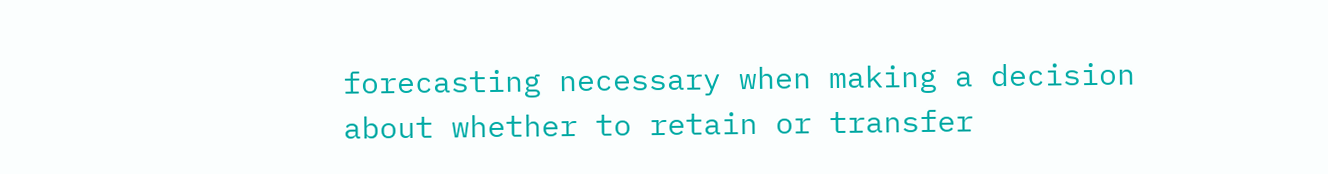forecasting necessary when making a decision about whether to retain or transfer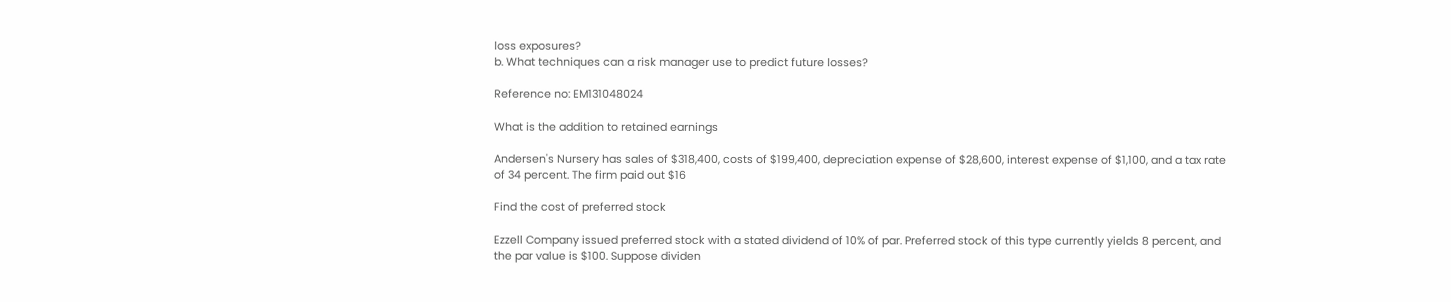loss exposures?
b. What techniques can a risk manager use to predict future losses?

Reference no: EM131048024

What is the addition to retained earnings

Andersen's Nursery has sales of $318,400, costs of $199,400, depreciation expense of $28,600, interest expense of $1,100, and a tax rate of 34 percent. The firm paid out $16

Find the cost of preferred stock

Ezzell Company issued preferred stock with a stated dividend of 10% of par. Preferred stock of this type currently yields 8 percent, and the par value is $100. Suppose dividen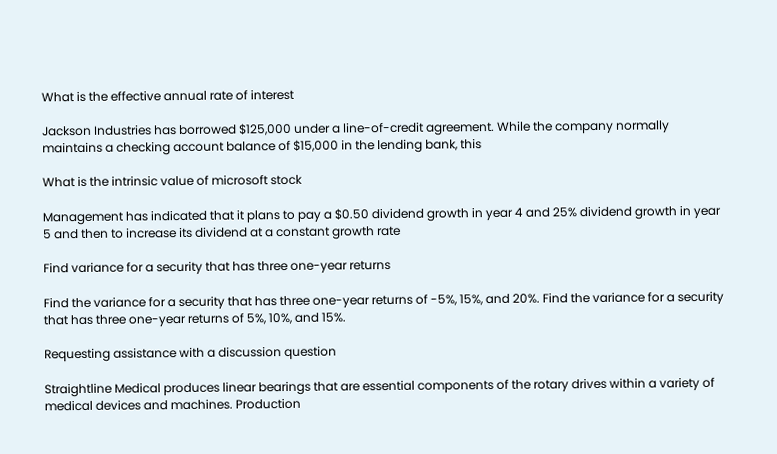What is the effective annual rate of interest

Jackson Industries has borrowed $125,000 under a line-of-credit agreement. While the company normally maintains a checking account balance of $15,000 in the lending bank, this

What is the intrinsic value of microsoft stock

Management has indicated that it plans to pay a $0.50 dividend growth in year 4 and 25% dividend growth in year 5 and then to increase its dividend at a constant growth rate

Find variance for a security that has three one-year returns

Find the variance for a security that has three one-year returns of -5%, 15%, and 20%. Find the variance for a security that has three one-year returns of 5%, 10%, and 15%.

Requesting assistance with a discussion question

Straightline Medical produces linear bearings that are essential components of the rotary drives within a variety of medical devices and machines. Production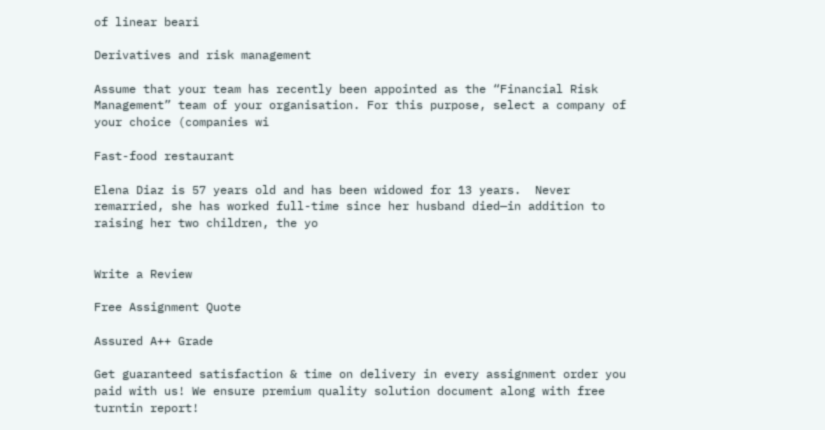of linear beari

Derivatives and risk management

Assume that your team has recently been appointed as the “Financial Risk Management” team of your organisation. For this purpose, select a company of your choice (companies wi

Fast-food restaurant

Elena Diaz is 57 years old and has been widowed for 13 years.  Never remarried, she has worked full-time since her husband died—in addition to raising her two children, the yo


Write a Review

Free Assignment Quote

Assured A++ Grade

Get guaranteed satisfaction & time on delivery in every assignment order you paid with us! We ensure premium quality solution document along with free turntin report!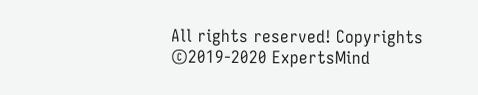All rights reserved! Copyrights ©2019-2020 ExpertsMind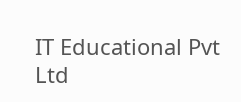IT Educational Pvt Ltd